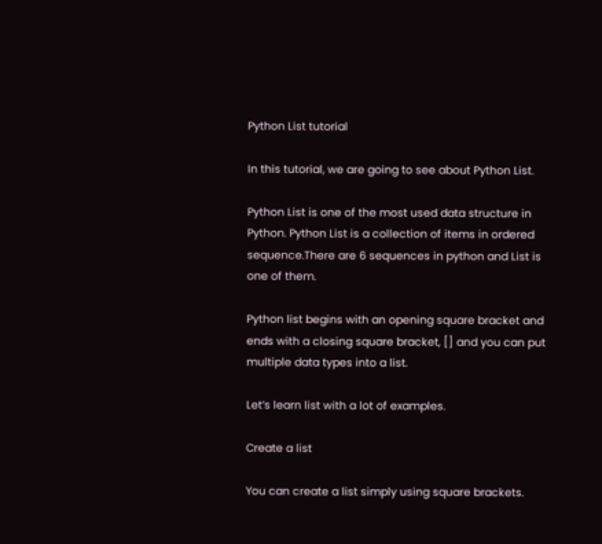Python List tutorial

In this tutorial, we are going to see about Python List.

Python List is one of the most used data structure in Python. Python List is a collection of items in ordered sequence.There are 6 sequences in python and List is one of them.

Python list begins with an opening square bracket and ends with a closing square bracket, [] and you can put multiple data types into a list.

Let’s learn list with a lot of examples.

Create a list

You can create a list simply using square brackets.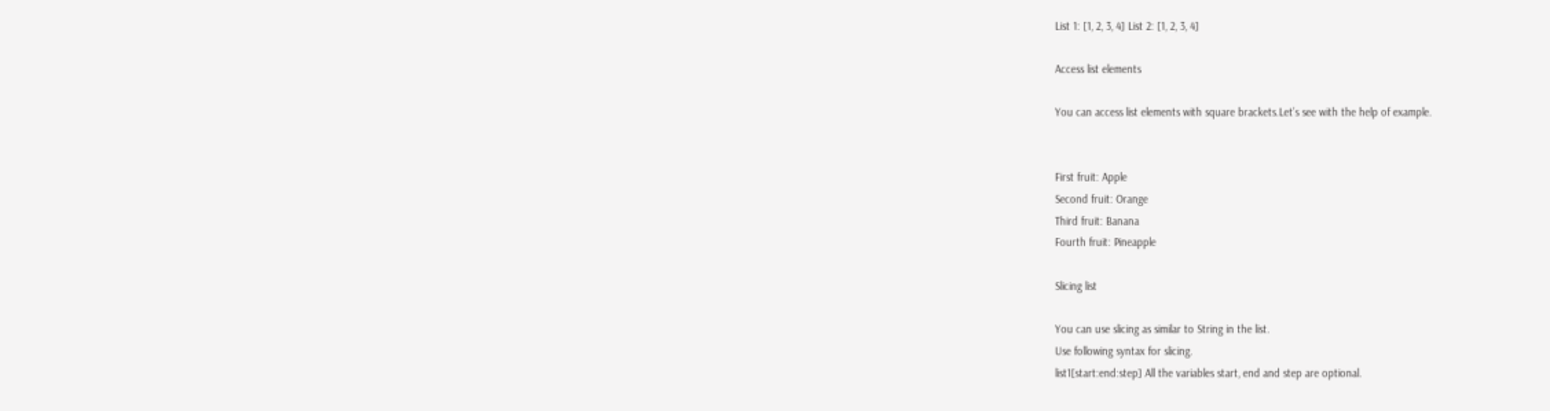List 1: [1, 2, 3, 4] List 2: [1, 2, 3, 4]

Access list elements

You can access list elements with square brackets.Let’s see with the help of example.


First fruit: Apple
Second fruit: Orange
Third fruit: Banana
Fourth fruit: Pineapple

Slicing list

You can use slicing as similar to String in the list.
Use following syntax for slicing.
list1[start:end:step] All the variables start, end and step are optional.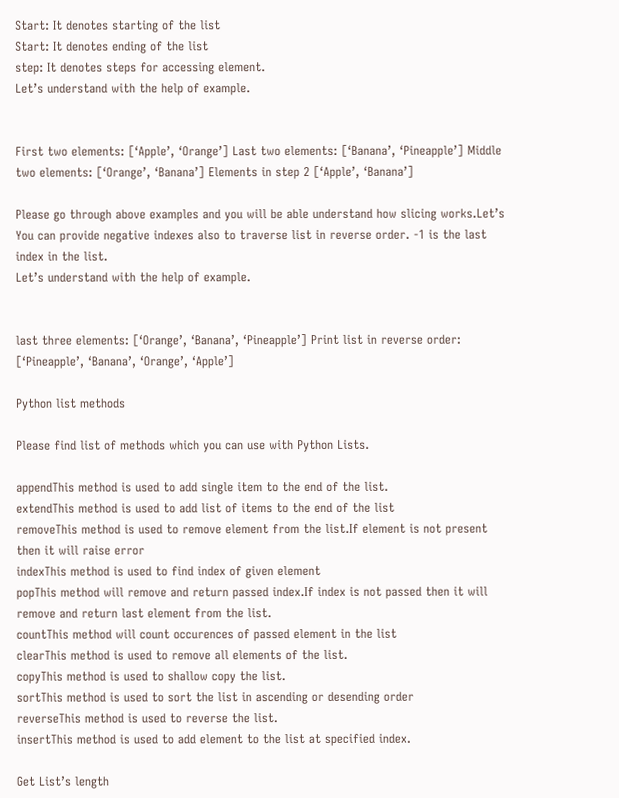Start: It denotes starting of the list
Start: It denotes ending of the list
step: It denotes steps for accessing element.
Let’s understand with the help of example.


First two elements: [‘Apple’, ‘Orange’] Last two elements: [‘Banana’, ‘Pineapple’] Middle two elements: [‘Orange’, ‘Banana’] Elements in step 2 [‘Apple’, ‘Banana’]

Please go through above examples and you will be able understand how slicing works.Let’s
You can provide negative indexes also to traverse list in reverse order. -1 is the last index in the list.
Let’s understand with the help of example.


last three elements: [‘Orange’, ‘Banana’, ‘Pineapple’] Print list in reverse order: [‘Pineapple’, ‘Banana’, ‘Orange’, ‘Apple’]

Python list methods

Please find list of methods which you can use with Python Lists.

appendThis method is used to add single item to the end of the list.
extendThis method is used to add list of items to the end of the list
removeThis method is used to remove element from the list.If element is not present then it will raise error
indexThis method is used to find index of given element
popThis method will remove and return passed index.If index is not passed then it will remove and return last element from the list.
countThis method will count occurences of passed element in the list
clearThis method is used to remove all elements of the list.
copyThis method is used to shallow copy the list.
sortThis method is used to sort the list in ascending or desending order
reverseThis method is used to reverse the list.
insertThis method is used to add element to the list at specified index.

Get List’s length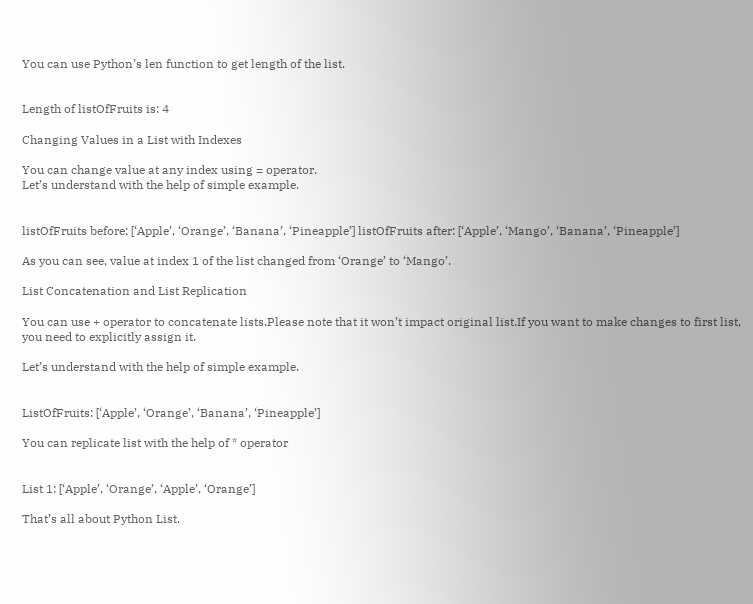You can use Python’s len function to get length of the list.


Length of listOfFruits is: 4

Changing Values in a List with Indexes

You can change value at any index using = operator.
Let’s understand with the help of simple example.


listOfFruits before: [‘Apple’, ‘Orange’, ‘Banana’, ‘Pineapple’] listOfFruits after: [‘Apple’, ‘Mango’, ‘Banana’, ‘Pineapple’]

As you can see, value at index 1 of the list changed from ‘Orange’ to ‘Mango’.

List Concatenation and List Replication

You can use + operator to concatenate lists.Please note that it won’t impact original list.If you want to make changes to first list, you need to explicitly assign it.

Let’s understand with the help of simple example.


ListOfFruits: [‘Apple’, ‘Orange’, ‘Banana’, ‘Pineapple’]

You can replicate list with the help of * operator


List 1: [‘Apple’, ‘Orange’, ‘Apple’, ‘Orange’]

That’s all about Python List.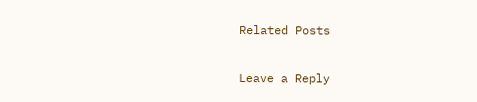Related Posts

Leave a Reply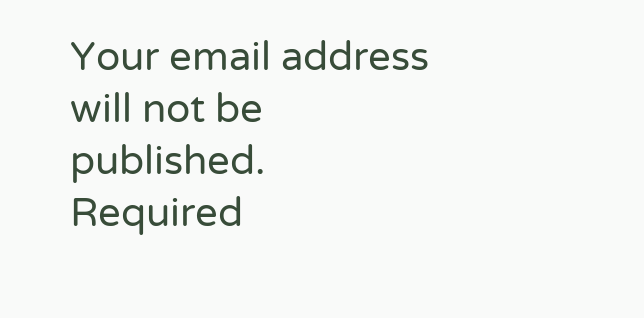Your email address will not be published. Required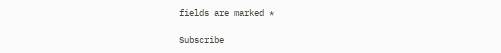fields are marked *

Subscribe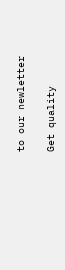to our newletter

Get quality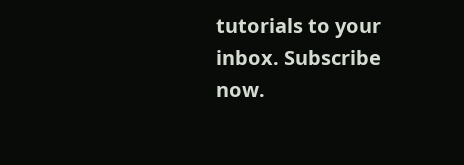tutorials to your inbox. Subscribe now.